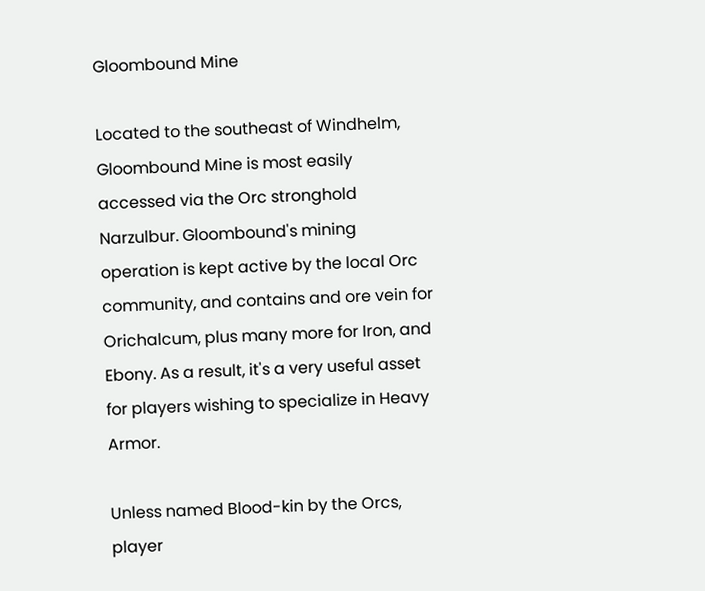Gloombound Mine

Located to the southeast of Windhelm, Gloombound Mine is most easily accessed via the Orc stronghold Narzulbur. Gloombound's mining operation is kept active by the local Orc community, and contains and ore vein for Orichalcum, plus many more for Iron, and Ebony. As a result, it's a very useful asset for players wishing to specialize in Heavy Armor.

Unless named Blood-kin by the Orcs, player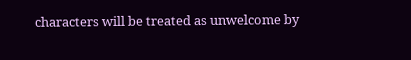characters will be treated as unwelcome by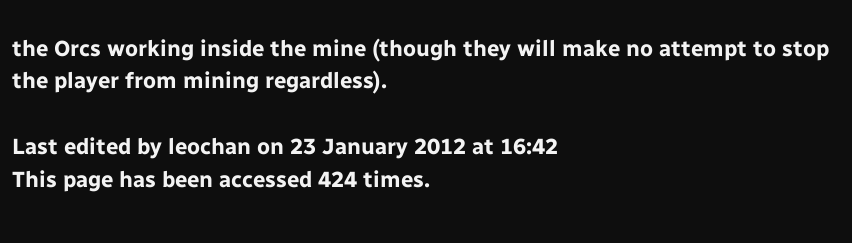the Orcs working inside the mine (though they will make no attempt to stop the player from mining regardless).

Last edited by leochan on 23 January 2012 at 16:42
This page has been accessed 424 times.